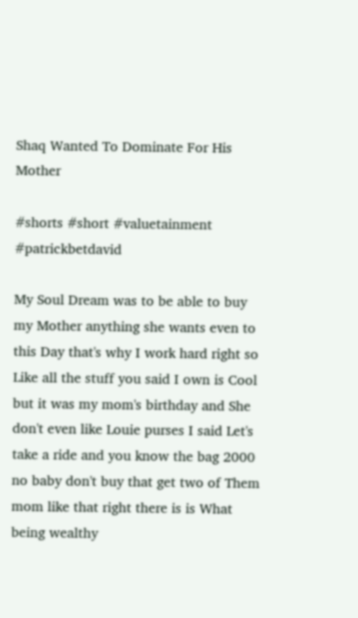Shaq Wanted To Dominate For His Mother

#shorts #short #valuetainment #patrickbetdavid

My Soul Dream was to be able to buy my Mother anything she wants even to this Day that's why I work hard right so Like all the stuff you said I own is Cool but it was my mom's birthday and She don't even like Louie purses I said Let's take a ride and you know the bag 2000 no baby don't buy that get two of Them mom like that right there is is What being wealthy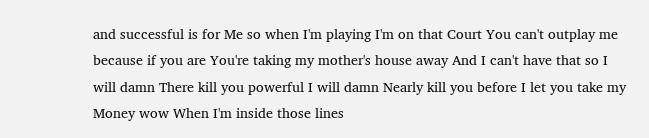and successful is for Me so when I'm playing I'm on that Court You can't outplay me because if you are You're taking my mother's house away And I can't have that so I will damn There kill you powerful I will damn Nearly kill you before I let you take my Money wow When I'm inside those lines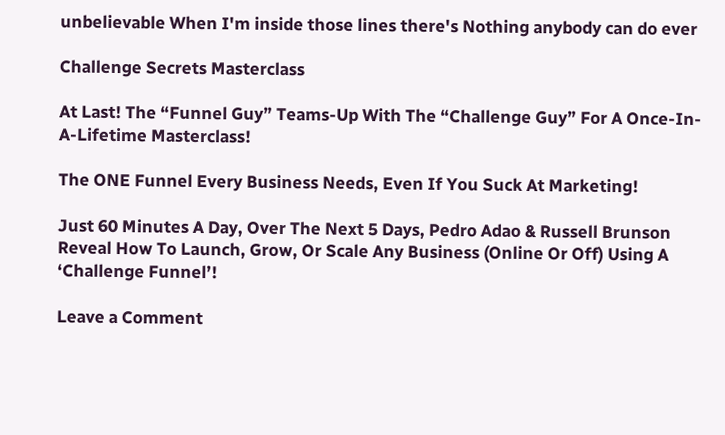unbelievable When I'm inside those lines there's Nothing anybody can do ever

Challenge Secrets Masterclass

At Last! The “Funnel Guy” Teams-Up With The “Challenge Guy” For A Once-In-A-Lifetime Masterclass!

The ONE Funnel Every Business Needs, Even If You Suck At Marketing!

Just 60 Minutes A Day, Over The Next 5 Days, Pedro Adao & Russell Brunson Reveal How To Launch, Grow, Or Scale Any Business (Online Or Off) Using A ‘Challenge Funnel’!

Leave a Comment